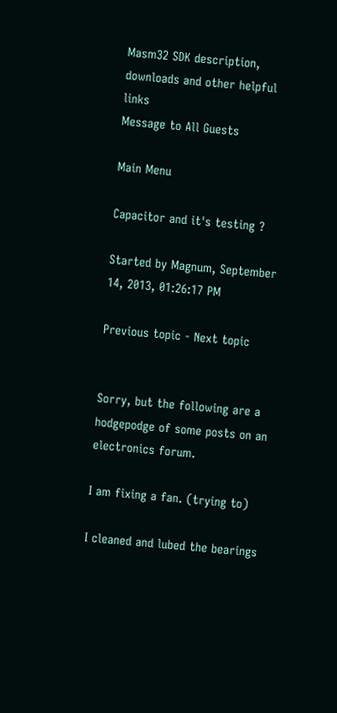Masm32 SDK description, downloads and other helpful links
Message to All Guests

Main Menu

Capacitor and it's testing ?

Started by Magnum, September 14, 2013, 01:26:17 PM

Previous topic - Next topic


Sorry, but the following are a hodgepodge of some posts on an electronics forum.

I am fixing a fan. (trying to)

I cleaned and lubed the bearings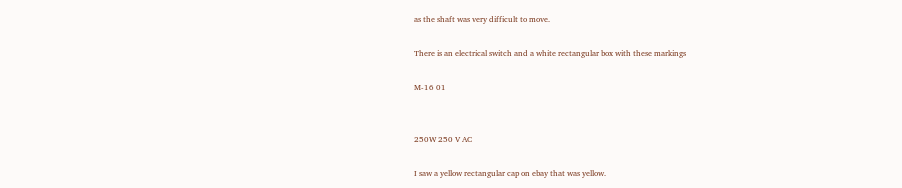as the shaft was very difficult to move.

There is an electrical switch and a white rectangular box with these markings

M-16 01


250W 250 V AC

I saw a yellow rectangular cap on ebay that was yellow.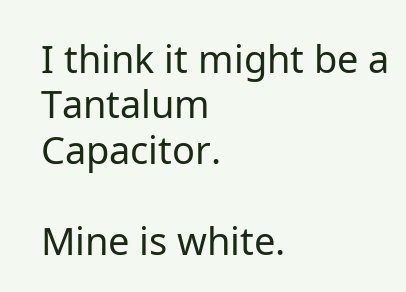I think it might be a Tantalum Capacitor.

Mine is white.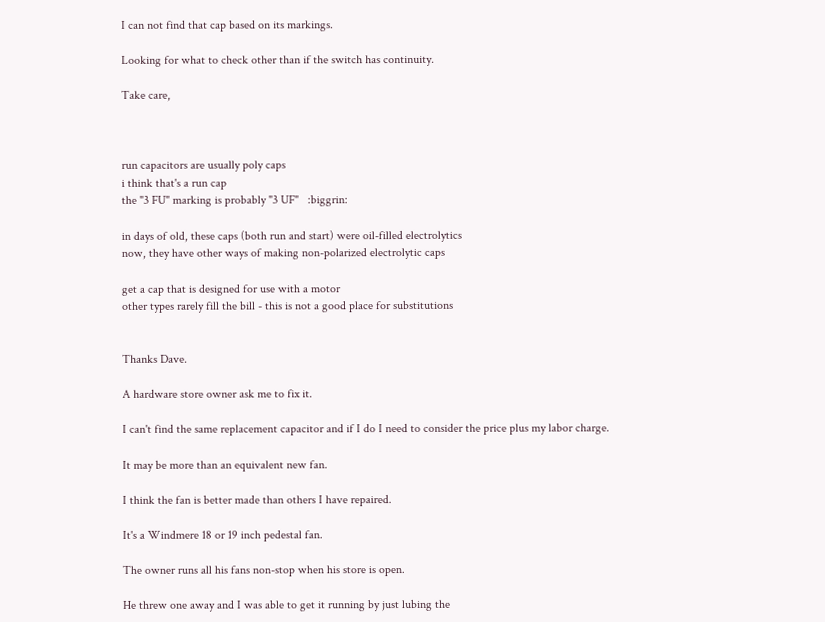I can not find that cap based on its markings.

Looking for what to check other than if the switch has continuity.

Take care,



run capacitors are usually poly caps
i think that's a run cap
the "3 FU" marking is probably "3 UF"   :biggrin:

in days of old, these caps (both run and start) were oil-filled electrolytics
now, they have other ways of making non-polarized electrolytic caps

get a cap that is designed for use with a motor
other types rarely fill the bill - this is not a good place for substitutions


Thanks Dave.

A hardware store owner ask me to fix it.

I can't find the same replacement capacitor and if I do I need to consider the price plus my labor charge.

It may be more than an equivalent new fan.

I think the fan is better made than others I have repaired.

It's a Windmere 18 or 19 inch pedestal fan.

The owner runs all his fans non-stop when his store is open.

He threw one away and I was able to get it running by just lubing the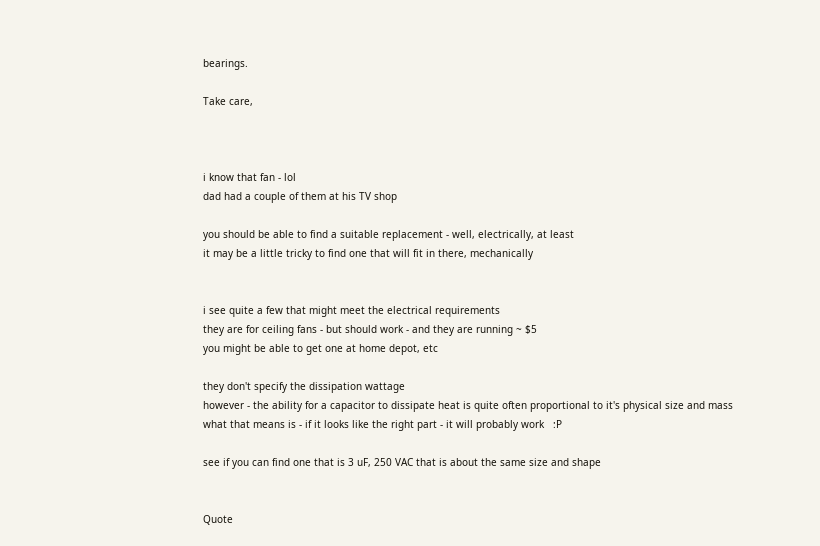bearings.

Take care,



i know that fan - lol
dad had a couple of them at his TV shop

you should be able to find a suitable replacement - well, electrically, at least
it may be a little tricky to find one that will fit in there, mechanically


i see quite a few that might meet the electrical requirements
they are for ceiling fans - but should work - and they are running ~ $5
you might be able to get one at home depot, etc

they don't specify the dissipation wattage
however - the ability for a capacitor to dissipate heat is quite often proportional to it's physical size and mass
what that means is - if it looks like the right part - it will probably work   :P

see if you can find one that is 3 uF, 250 VAC that is about the same size and shape


Quote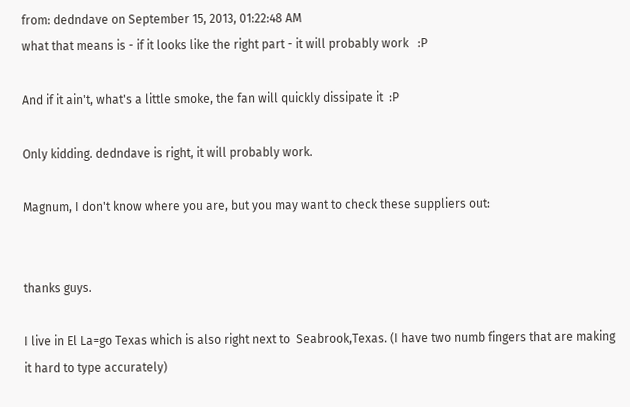from: dedndave on September 15, 2013, 01:22:48 AM
what that means is - if it looks like the right part - it will probably work   :P

And if it ain't, what's a little smoke, the fan will quickly dissipate it  :P

Only kidding. dedndave is right, it will probably work.

Magnum, I don't know where you are, but you may want to check these suppliers out:


thanks guys.

I live in El La=go Texas which is also right next to  Seabrook,Texas. (I have two numb fingers that are making it hard to type accurately)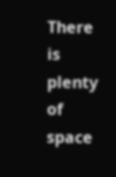There is plenty of space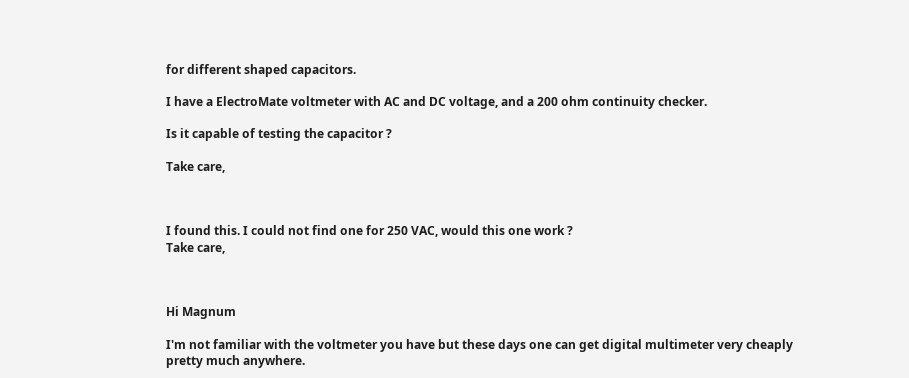for different shaped capacitors.

I have a ElectroMate voltmeter with AC and DC voltage, and a 200 ohm continuity checker.

Is it capable of testing the capacitor ?

Take care,



I found this. I could not find one for 250 VAC, would this one work ?
Take care,



Hi Magnum

I'm not familiar with the voltmeter you have but these days one can get digital multimeter very cheaply pretty much anywhere.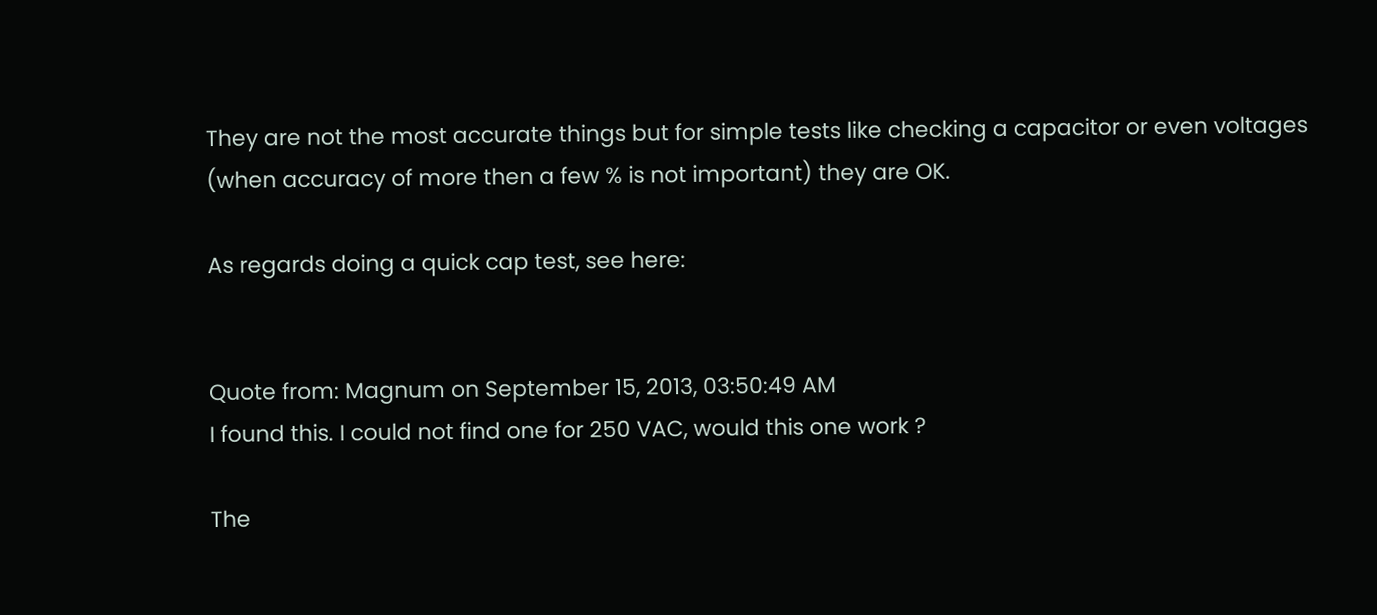They are not the most accurate things but for simple tests like checking a capacitor or even voltages (when accuracy of more then a few % is not important) they are OK.

As regards doing a quick cap test, see here:


Quote from: Magnum on September 15, 2013, 03:50:49 AM
I found this. I could not find one for 250 VAC, would this one work ?

The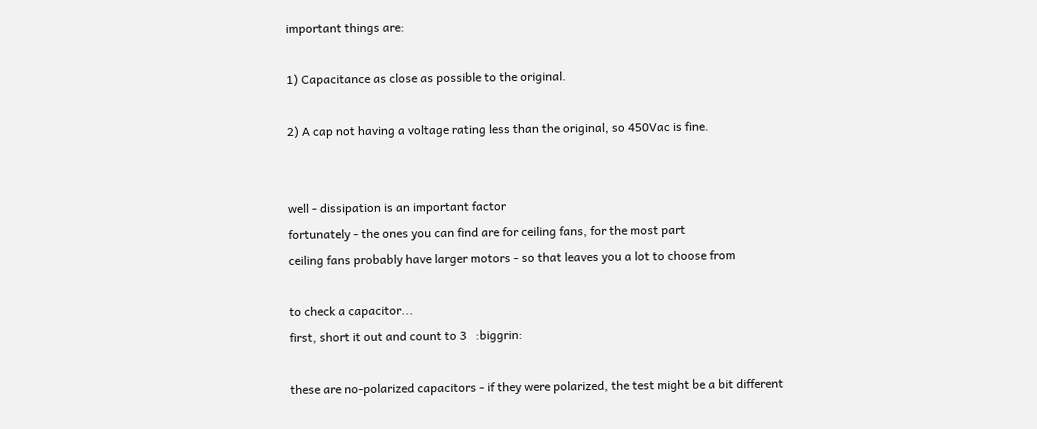important things are:

1) Capacitance as close as possible to the original.

2) A cap not having a voltage rating less than the original, so 450Vac is fine.


well - dissipation is an important factor
fortunately - the ones you can find are for ceiling fans, for the most part
ceiling fans probably have larger motors - so that leaves you a lot to choose from

to check a capacitor...
first, short it out and count to 3   :biggrin:

these are no-polarized capacitors - if they were polarized, the test might be a bit different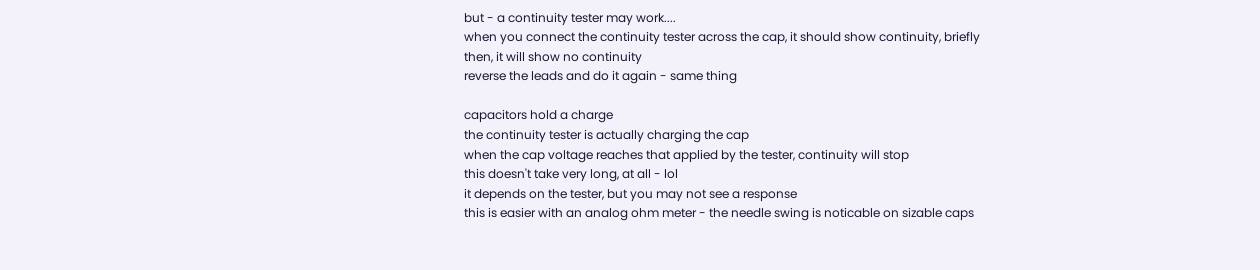but - a continuity tester may work....
when you connect the continuity tester across the cap, it should show continuity, briefly
then, it will show no continuity
reverse the leads and do it again - same thing

capacitors hold a charge
the continuity tester is actually charging the cap
when the cap voltage reaches that applied by the tester, continuity will stop
this doesn't take very long, at all - lol
it depends on the tester, but you may not see a response
this is easier with an analog ohm meter - the needle swing is noticable on sizable caps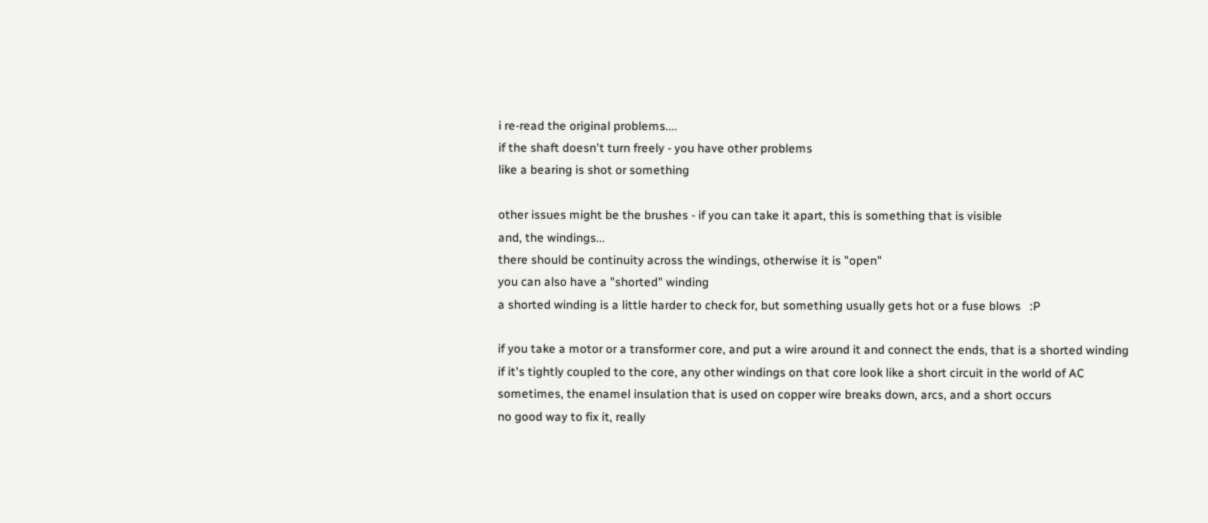i re-read the original problems....
if the shaft doesn't turn freely - you have other problems
like a bearing is shot or something

other issues might be the brushes - if you can take it apart, this is something that is visible
and, the windings...
there should be continuity across the windings, otherwise it is "open"
you can also have a "shorted" winding
a shorted winding is a little harder to check for, but something usually gets hot or a fuse blows   :P

if you take a motor or a transformer core, and put a wire around it and connect the ends, that is a shorted winding
if it's tightly coupled to the core, any other windings on that core look like a short circuit in the world of AC
sometimes, the enamel insulation that is used on copper wire breaks down, arcs, and a short occurs
no good way to fix it, really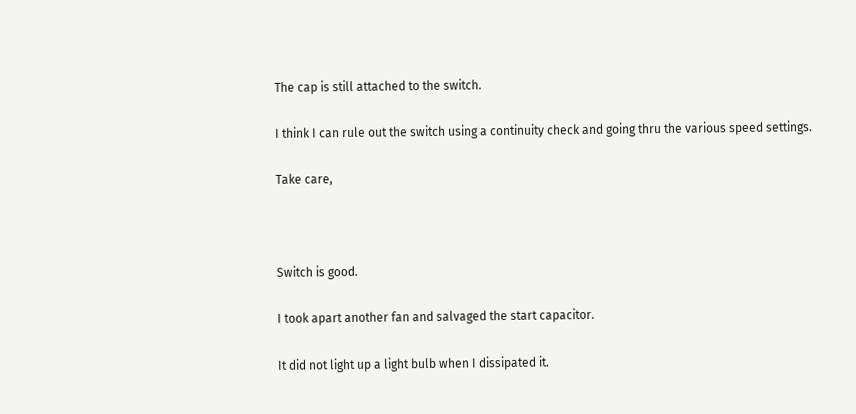The cap is still attached to the switch.

I think I can rule out the switch using a continuity check and going thru the various speed settings.

Take care,



Switch is good.

I took apart another fan and salvaged the start capacitor.

It did not light up a light bulb when I dissipated it.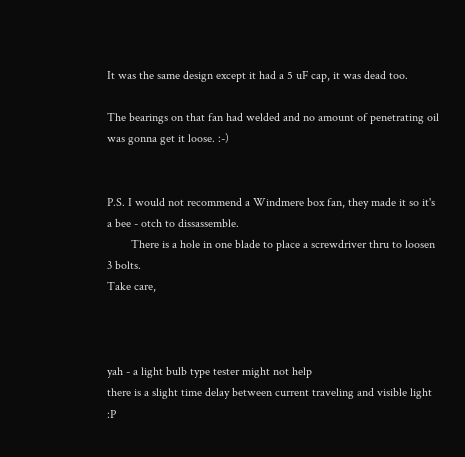It was the same design except it had a 5 uF cap, it was dead too.

The bearings on that fan had welded and no amount of penetrating oil was gonna get it loose. :-)


P.S. I would not recommend a Windmere box fan, they made it so it's a bee - otch to dissassemble.
        There is a hole in one blade to place a screwdriver thru to loosen 3 bolts.
Take care,



yah - a light bulb type tester might not help
there is a slight time delay between current traveling and visible light   :P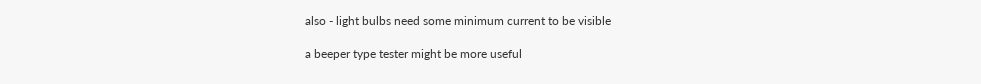also - light bulbs need some minimum current to be visible

a beeper type tester might be more useful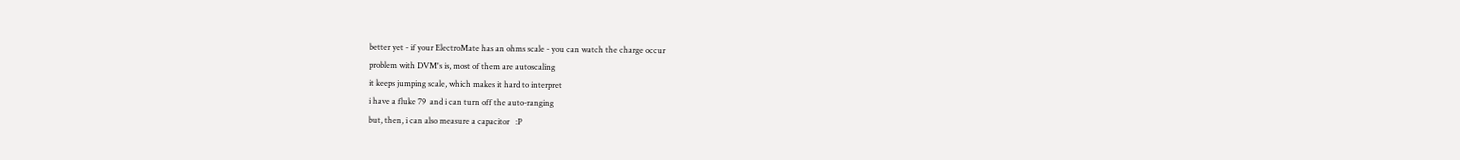better yet - if your ElectroMate has an ohms scale - you can watch the charge occur
problem with DVM's is, most of them are autoscaling
it keeps jumping scale, which makes it hard to interpret
i have a fluke 79  and i can turn off the auto-ranging
but, then, i can also measure a capacitor   :P